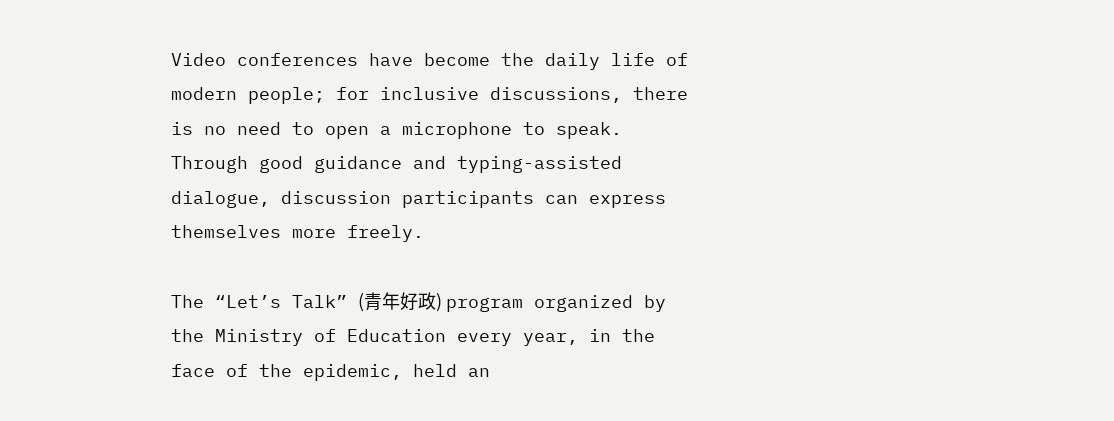Video conferences have become the daily life of modern people; for inclusive discussions, there is no need to open a microphone to speak. Through good guidance and typing-assisted dialogue, discussion participants can express themselves more freely.

The “Let’s Talk” (青年好政) program organized by the Ministry of Education every year, in the face of the epidemic, held an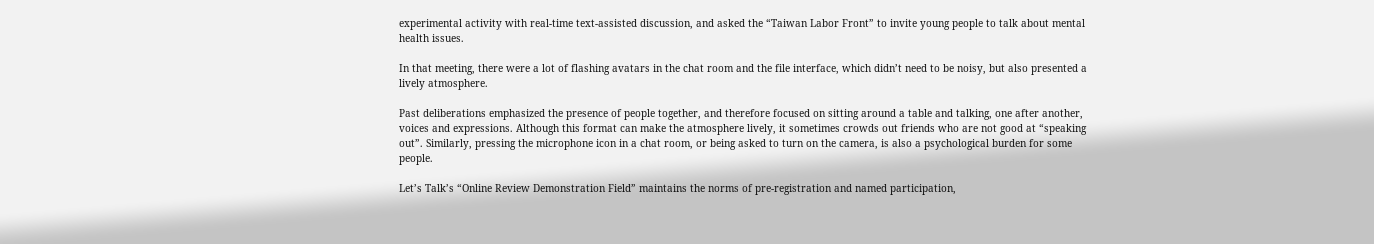experimental activity with real-time text-assisted discussion, and asked the “Taiwan Labor Front” to invite young people to talk about mental health issues.

In that meeting, there were a lot of flashing avatars in the chat room and the file interface, which didn’t need to be noisy, but also presented a lively atmosphere.

Past deliberations emphasized the presence of people together, and therefore focused on sitting around a table and talking, one after another, voices and expressions. Although this format can make the atmosphere lively, it sometimes crowds out friends who are not good at “speaking out”. Similarly, pressing the microphone icon in a chat room, or being asked to turn on the camera, is also a psychological burden for some people.

Let’s Talk’s “Online Review Demonstration Field” maintains the norms of pre-registration and named participation,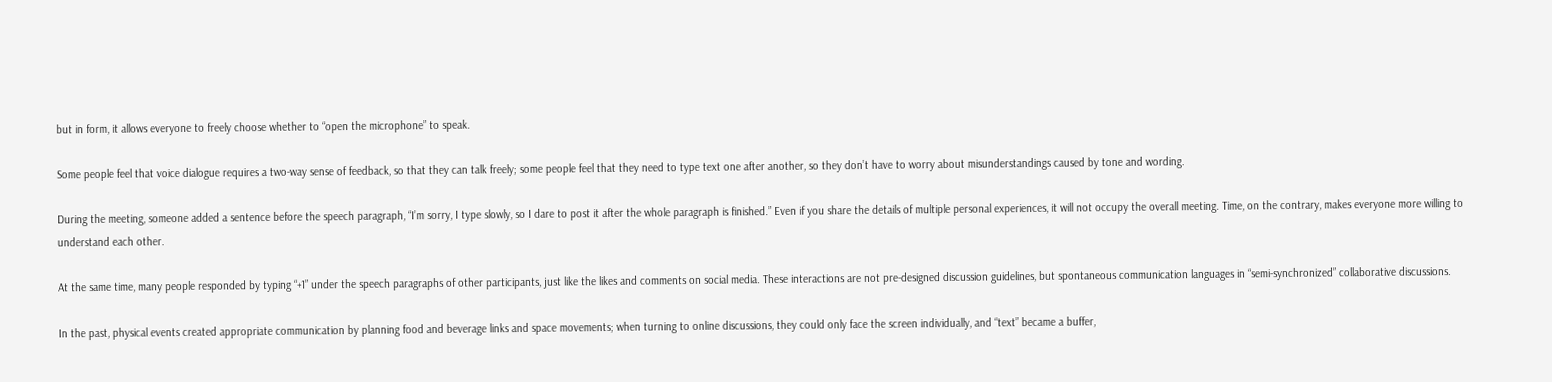but in form, it allows everyone to freely choose whether to “open the microphone” to speak.

Some people feel that voice dialogue requires a two-way sense of feedback, so that they can talk freely; some people feel that they need to type text one after another, so they don’t have to worry about misunderstandings caused by tone and wording.

During the meeting, someone added a sentence before the speech paragraph, “I’m sorry, I type slowly, so I dare to post it after the whole paragraph is finished.” Even if you share the details of multiple personal experiences, it will not occupy the overall meeting. Time, on the contrary, makes everyone more willing to understand each other.

At the same time, many people responded by typing “+1” under the speech paragraphs of other participants, just like the likes and comments on social media. These interactions are not pre-designed discussion guidelines, but spontaneous communication languages in “semi-synchronized” collaborative discussions.

In the past, physical events created appropriate communication by planning food and beverage links and space movements; when turning to online discussions, they could only face the screen individually, and “text” became a buffer,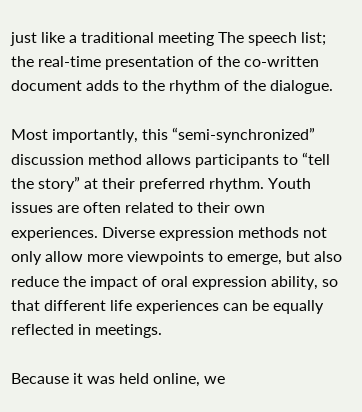just like a traditional meeting The speech list; the real-time presentation of the co-written document adds to the rhythm of the dialogue.

Most importantly, this “semi-synchronized” discussion method allows participants to “tell the story” at their preferred rhythm. Youth issues are often related to their own experiences. Diverse expression methods not only allow more viewpoints to emerge, but also reduce the impact of oral expression ability, so that different life experiences can be equally reflected in meetings.

Because it was held online, we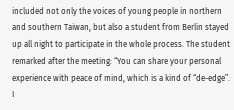included not only the voices of young people in northern and southern Taiwan, but also a student from Berlin stayed up all night to participate in the whole process. The student remarked after the meeting: “You can share your personal experience with peace of mind, which is a kind of “de-edge”. I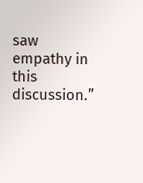saw empathy in this discussion.”